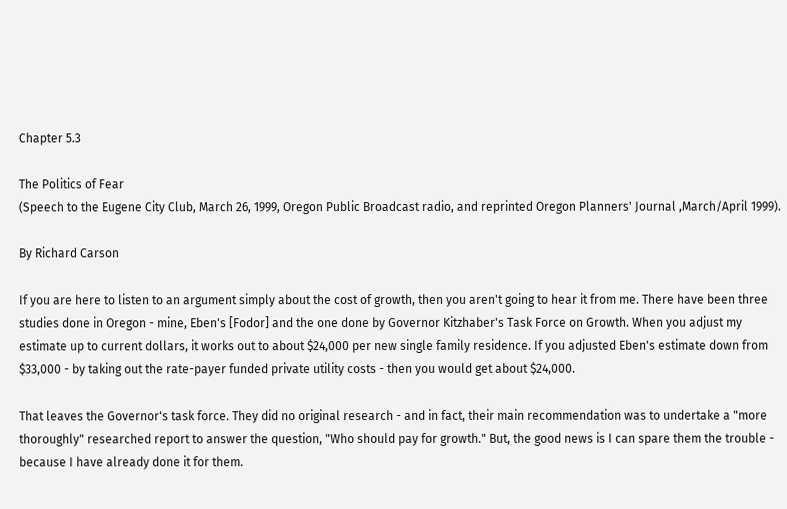Chapter 5.3

The Politics of Fear
(Speech to the Eugene City Club, March 26, 1999, Oregon Public Broadcast radio, and reprinted Oregon Planners' Journal ,March/April 1999).

By Richard Carson

If you are here to listen to an argument simply about the cost of growth, then you aren't going to hear it from me. There have been three studies done in Oregon - mine, Eben's [Fodor] and the one done by Governor Kitzhaber's Task Force on Growth. When you adjust my estimate up to current dollars, it works out to about $24,000 per new single family residence. If you adjusted Eben's estimate down from $33,000 - by taking out the rate-payer funded private utility costs - then you would get about $24,000.

That leaves the Governor's task force. They did no original research - and in fact, their main recommendation was to undertake a "more thoroughly" researched report to answer the question, "Who should pay for growth." But, the good news is I can spare them the trouble - because I have already done it for them.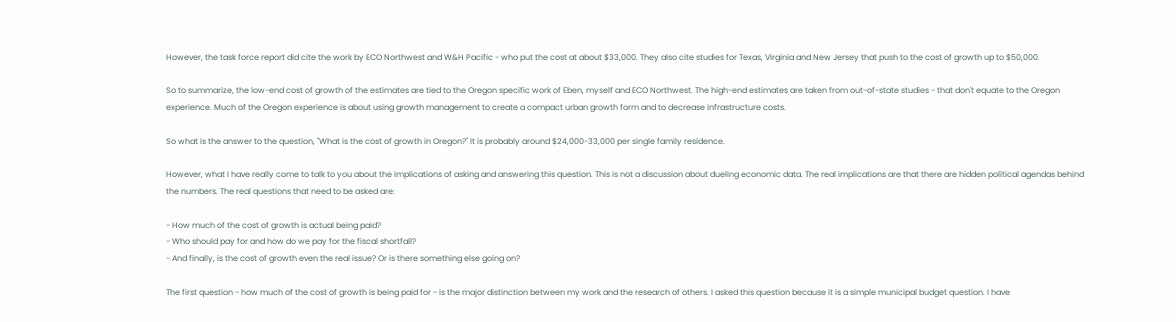However, the task force report did cite the work by ECO Northwest and W&H Pacific - who put the cost at about $33,000. They also cite studies for Texas, Virginia and New Jersey that push to the cost of growth up to $50,000.

So to summarize, the low-end cost of growth of the estimates are tied to the Oregon specific work of Eben, myself and ECO Northwest. The high-end estimates are taken from out-of-state studies - that don't equate to the Oregon experience. Much of the Oregon experience is about using growth management to create a compact urban growth form and to decrease infrastructure costs.

So what is the answer to the question, "What is the cost of growth in Oregon?" It is probably around $24,000-33,000 per single family residence.

However, what I have really come to talk to you about the implications of asking and answering this question. This is not a discussion about dueling economic data. The real implications are that there are hidden political agendas behind the numbers. The real questions that need to be asked are:

- How much of the cost of growth is actual being paid?
- Who should pay for and how do we pay for the fiscal shortfall?
- And finally, is the cost of growth even the real issue? Or is there something else going on?

The first question - how much of the cost of growth is being paid for - is the major distinction between my work and the research of others. I asked this question because it is a simple municipal budget question. I have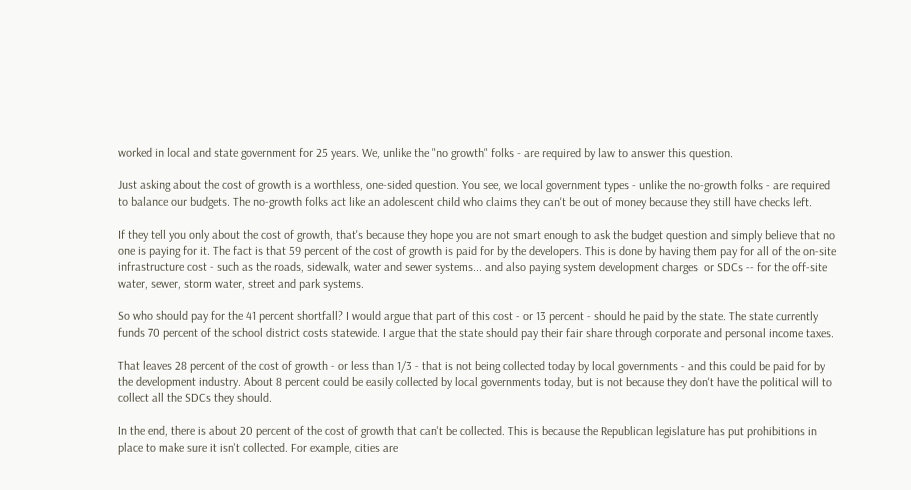worked in local and state government for 25 years. We, unlike the "no growth" folks - are required by law to answer this question.

Just asking about the cost of growth is a worthless, one-sided question. You see, we local government types - unlike the no-growth folks - are required to balance our budgets. The no-growth folks act like an adolescent child who claims they can't be out of money because they still have checks left.

If they tell you only about the cost of growth, that's because they hope you are not smart enough to ask the budget question and simply believe that no one is paying for it. The fact is that 59 percent of the cost of growth is paid for by the developers. This is done by having them pay for all of the on-site infrastructure cost - such as the roads, sidewalk, water and sewer systems... and also paying system development charges  or SDCs -- for the off-site water, sewer, storm water, street and park systems.

So who should pay for the 41 percent shortfall? I would argue that part of this cost - or 13 percent - should he paid by the state. The state currently funds 70 percent of the school district costs statewide. I argue that the state should pay their fair share through corporate and personal income taxes.

That leaves 28 percent of the cost of growth - or less than 1/3 - that is not being collected today by local governments - and this could be paid for by the development industry. About 8 percent could be easily collected by local governments today, but is not because they don't have the political will to collect all the SDCs they should.

In the end, there is about 20 percent of the cost of growth that can't be collected. This is because the Republican legislature has put prohibitions in place to make sure it isn't collected. For example, cities are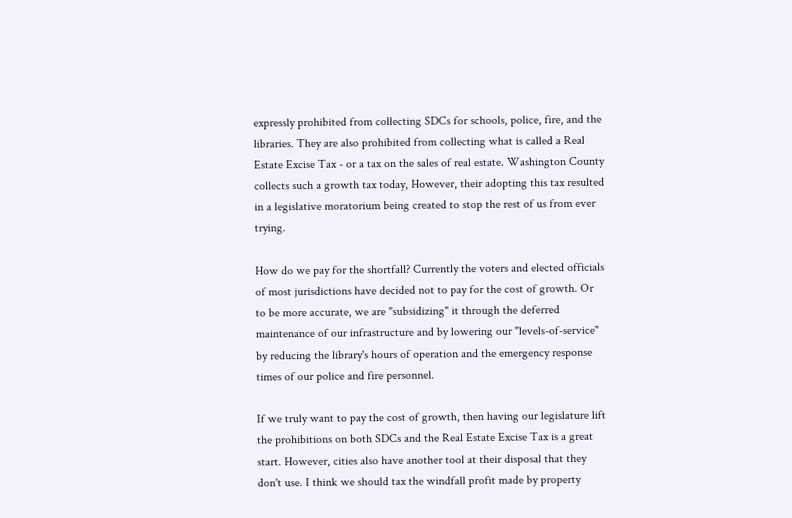expressly prohibited from collecting SDCs for schools, police, fire, and the libraries. They are also prohibited from collecting what is called a Real Estate Excise Tax - or a tax on the sales of real estate. Washington County collects such a growth tax today, However, their adopting this tax resulted in a legislative moratorium being created to stop the rest of us from ever trying.

How do we pay for the shortfall? Currently the voters and elected officials of most jurisdictions have decided not to pay for the cost of growth. Or to be more accurate, we are "subsidizing" it through the deferred maintenance of our infrastructure and by lowering our "levels-of-service" by reducing the library's hours of operation and the emergency response times of our police and fire personnel.

If we truly want to pay the cost of growth, then having our legislature lift the prohibitions on both SDCs and the Real Estate Excise Tax is a great start. However, cities also have another tool at their disposal that they don't use. I think we should tax the windfall profit made by property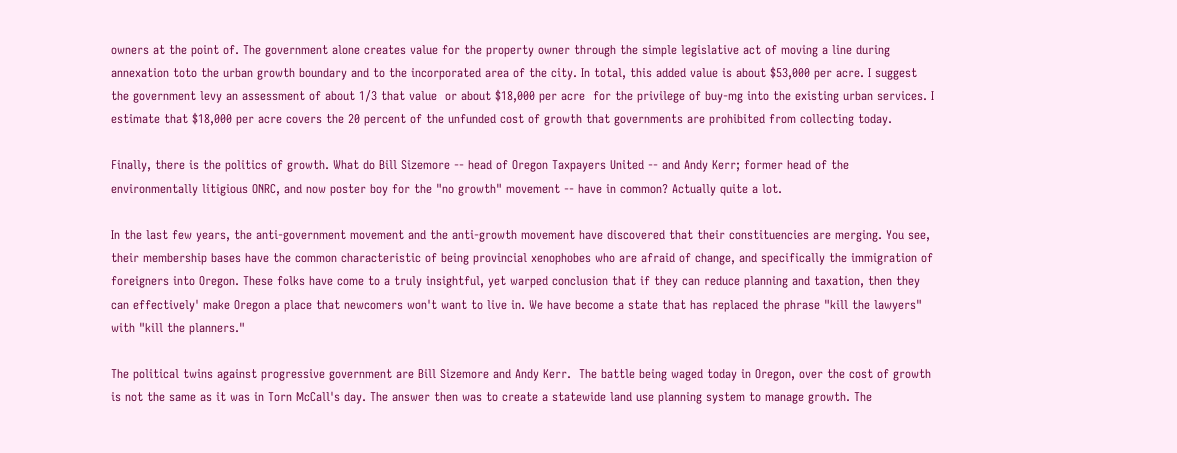owners at the point of. The government alone creates value for the property owner through the simple legislative act of moving a line during annexation toto the urban growth boundary and to the incorporated area of the city. In total, this added value is about $53,000 per acre. I suggest the government levy an assessment of about 1/3 that value  or about $18,000 per acre  for the privilege of buy-mg into the existing urban services. I estimate that $18,000 per acre covers the 20 percent of the unfunded cost of growth that governments are prohibited from collecting today.

Finally, there is the politics of growth. What do Bill Sizemore -- head of Oregon Taxpayers United -- and Andy Kerr; former head of the environmentally litigious ONRC, and now poster boy for the "no growth" movement -- have in common? Actually quite a lot.

In the last few years, the anti-government movement and the anti-growth movement have discovered that their constituencies are merging. You see, their membership bases have the common characteristic of being provincial xenophobes who are afraid of change, and specifically the immigration of foreigners into Oregon. These folks have come to a truly insightful, yet warped conclusion that if they can reduce planning and taxation, then they can effectively' make Oregon a place that newcomers won't want to live in. We have become a state that has replaced the phrase "kill the lawyers" with "kill the planners."

The political twins against progressive government are Bill Sizemore and Andy Kerr.  The battle being waged today in Oregon, over the cost of growth is not the same as it was in Torn McCall's day. The answer then was to create a statewide land use planning system to manage growth. The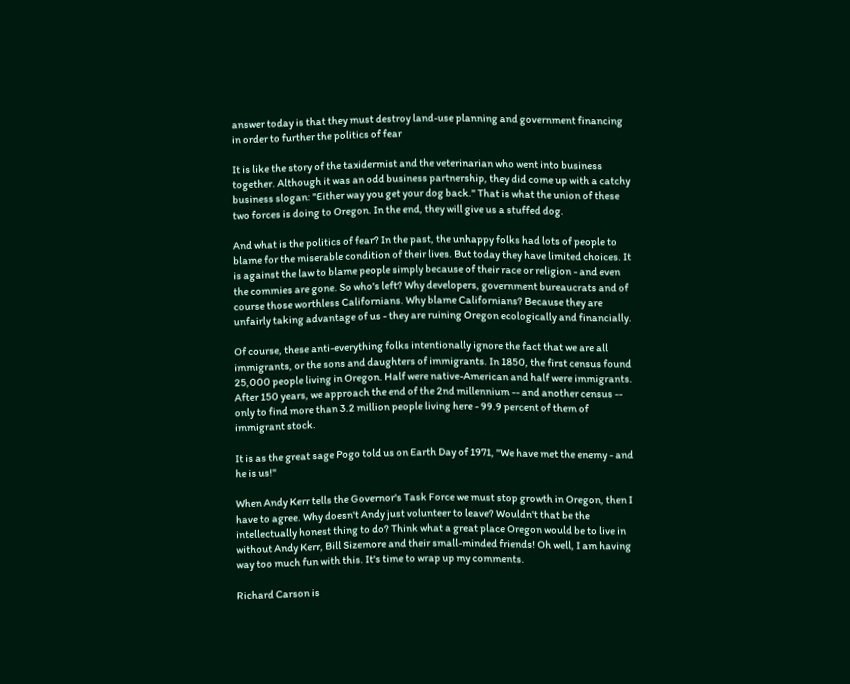answer today is that they must destroy land-use planning and government financing in order to further the politics of fear

It is like the story of the taxidermist and the veterinarian who went into business together. Although it was an odd business partnership, they did come up with a catchy business slogan: "Either way you get your dog back." That is what the union of these two forces is doing to Oregon. In the end, they will give us a stuffed dog.

And what is the politics of fear? In the past, the unhappy folks had lots of people to blame for the miserable condition of their lives. But today they have limited choices. It is against the law to blame people simply because of their race or religion - and even the commies are gone. So who's left? Why developers, government bureaucrats and of course those worthless Californians. Why blame Californians? Because they are unfairly taking advantage of us - they are ruining Oregon ecologically and financially.

Of course, these anti-everything folks intentionally ignore the fact that we are all immigrants, or the sons and daughters of immigrants. In 1850, the first census found 25,000 people living in Oregon. Half were native-American and half were immigrants. After 150 years, we approach the end of the 2nd millennium -- and another census -- only to find more than 3.2 million people living here - 99.9 percent of them of immigrant stock.

It is as the great sage Pogo told us on Earth Day of 1971, "We have met the enemy - and he is us!"

When Andy Kerr tells the Governor's Task Force we must stop growth in Oregon, then I have to agree. Why doesn't Andy just volunteer to leave? Wouldn't that be the intellectually honest thing to do? Think what a great place Oregon would be to live in without Andy Kerr, Bill Sizemore and their small-minded friends! Oh well, I am having way too much fun with this. It's time to wrap up my comments.

Richard Carson is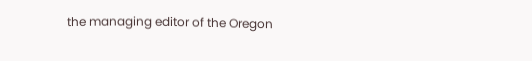the managing editor of the Oregon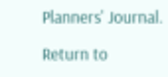Planners' Journal.

Return to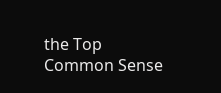the Top
Common Sense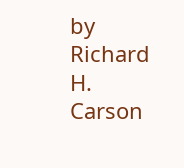by Richard H. Carson